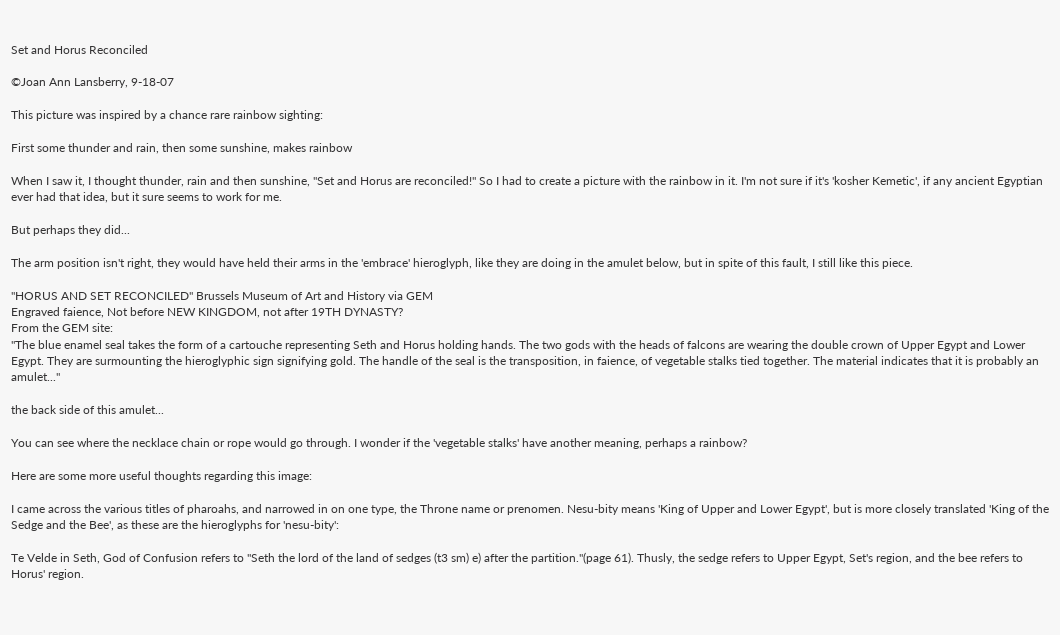Set and Horus Reconciled

©Joan Ann Lansberry, 9-18-07

This picture was inspired by a chance rare rainbow sighting:

First some thunder and rain, then some sunshine, makes rainbow

When I saw it, I thought thunder, rain and then sunshine, "Set and Horus are reconciled!" So I had to create a picture with the rainbow in it. I'm not sure if it's 'kosher Kemetic', if any ancient Egyptian ever had that idea, but it sure seems to work for me.

But perhaps they did...

The arm position isn't right, they would have held their arms in the 'embrace' hieroglyph, like they are doing in the amulet below, but in spite of this fault, I still like this piece.

"HORUS AND SET RECONCILED" Brussels Museum of Art and History via GEM
Engraved faience, Not before NEW KINGDOM, not after 19TH DYNASTY?
From the GEM site:
"The blue enamel seal takes the form of a cartouche representing Seth and Horus holding hands. The two gods with the heads of falcons are wearing the double crown of Upper Egypt and Lower Egypt. They are surmounting the hieroglyphic sign signifying gold. The handle of the seal is the transposition, in faience, of vegetable stalks tied together. The material indicates that it is probably an amulet..."

the back side of this amulet...

You can see where the necklace chain or rope would go through. I wonder if the 'vegetable stalks' have another meaning, perhaps a rainbow?

Here are some more useful thoughts regarding this image:

I came across the various titles of pharoahs, and narrowed in on one type, the Throne name or prenomen. Nesu-bity means 'King of Upper and Lower Egypt', but is more closely translated 'King of the Sedge and the Bee', as these are the hieroglyphs for 'nesu-bity':

Te Velde in Seth, God of Confusion refers to "Seth the lord of the land of sedges (t3 sm) e) after the partition."(page 61). Thusly, the sedge refers to Upper Egypt, Set's region, and the bee refers to Horus' region.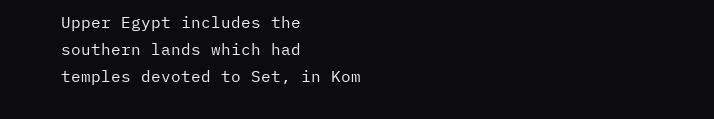Upper Egypt includes the southern lands which had temples devoted to Set, in Kom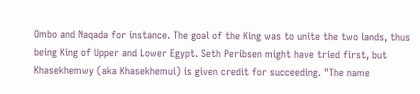Ombo and Naqada for instance. The goal of the King was to unite the two lands, thus being King of Upper and Lower Egypt. Seth Peribsen might have tried first, but Khasekhemwy (aka Khasekhemui) is given credit for succeeding. "The name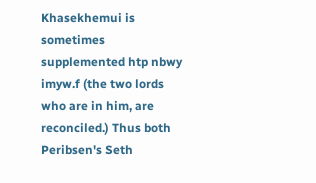Khasekhemui is sometimes supplemented htp nbwy imyw.f (the two lords who are in him, are reconciled.) Thus both Peribsen's Seth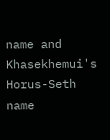name and Khasekhemui's Horus-Seth name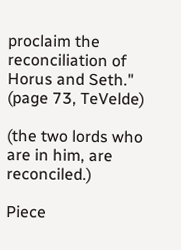proclaim the reconciliation of Horus and Seth." (page 73, TeVelde)

(the two lords who are in him, are reconciled.)

Piece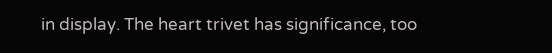in display. The heart trivet has significance, too